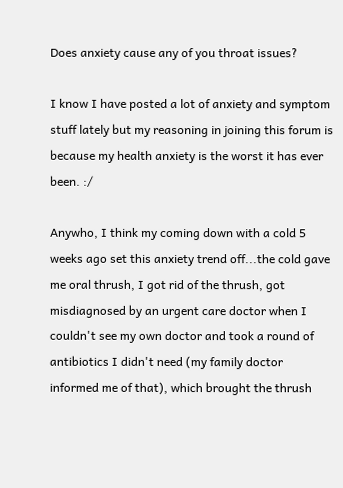Does anxiety cause any of you throat issues?

I know I have posted a lot of anxiety and symptom stuff lately but my reasoning in joining this forum is because my health anxiety is the worst it has ever been. :/

Anywho, I think my coming down with a cold 5 weeks ago set this anxiety trend off...the cold gave me oral thrush, I got rid of the thrush, got misdiagnosed by an urgent care doctor when I couldn't see my own doctor and took a round of antibiotics I didn't need (my family doctor informed me of that), which brought the thrush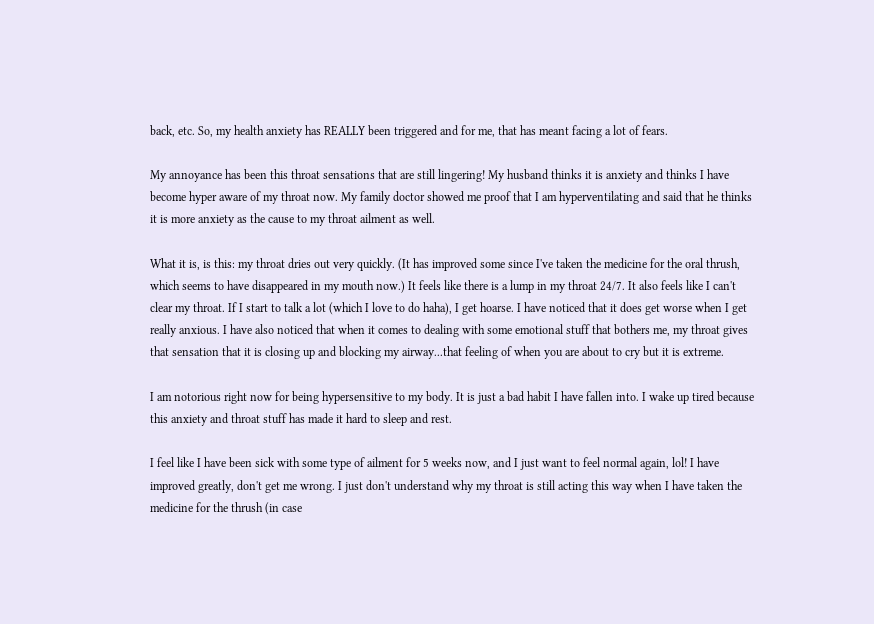back, etc. So, my health anxiety has REALLY been triggered and for me, that has meant facing a lot of fears.

My annoyance has been this throat sensations that are still lingering! My husband thinks it is anxiety and thinks I have become hyper aware of my throat now. My family doctor showed me proof that I am hyperventilating and said that he thinks it is more anxiety as the cause to my throat ailment as well.

What it is, is this: my throat dries out very quickly. (It has improved some since I've taken the medicine for the oral thrush, which seems to have disappeared in my mouth now.) It feels like there is a lump in my throat 24/7. It also feels like I can't clear my throat. If I start to talk a lot (which I love to do haha), I get hoarse. I have noticed that it does get worse when I get really anxious. I have also noticed that when it comes to dealing with some emotional stuff that bothers me, my throat gives that sensation that it is closing up and blocking my airway...that feeling of when you are about to cry but it is extreme.

I am notorious right now for being hypersensitive to my body. It is just a bad habit I have fallen into. I wake up tired because this anxiety and throat stuff has made it hard to sleep and rest.

I feel like I have been sick with some type of ailment for 5 weeks now, and I just want to feel normal again, lol! I have improved greatly, don't get me wrong. I just don't understand why my throat is still acting this way when I have taken the medicine for the thrush (in case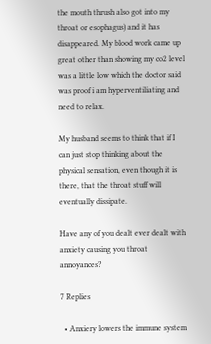the mouth thrush also got into my throat or esophagus) and it has disappeared. My blood work came up great other than showing my co2 level was a little low which the doctor said was proof i am hyperventiliating and need to relax.

My husband seems to think that if I can just stop thinking about the physical sensation, even though it is there, that the throat stuff will eventually dissipate.

Have any of you dealt ever dealt with anxiety causing you throat annoyances?

7 Replies

  • Anxiery lowers the immune system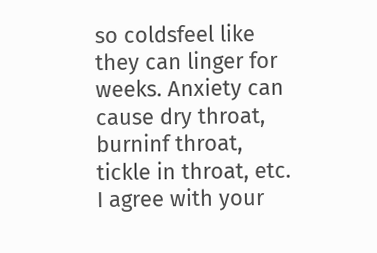so coldsfeel like they can linger for weeks. Anxiety can cause dry throat, burninf throat, tickle in throat, etc. I agree with your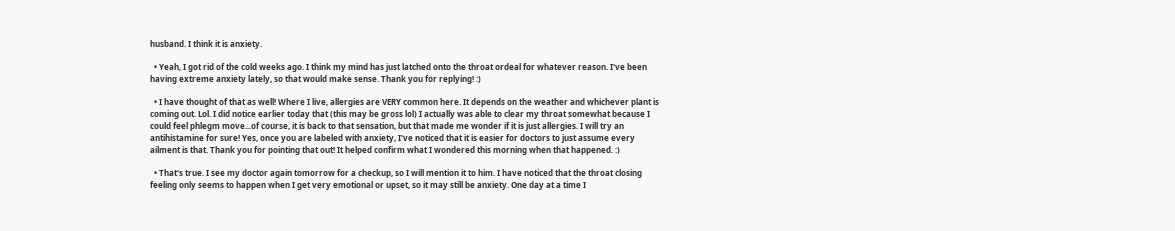husband. I think it is anxiety.

  • Yeah, I got rid of the cold weeks ago. I think my mind has just latched onto the throat ordeal for whatever reason. I've been having extreme anxiety lately, so that would make sense. Thank you for replying! :)

  • I have thought of that as well! Where I live, allergies are VERY common here. It depends on the weather and whichever plant is coming out. Lol. I did notice earlier today that (this may be gross lol) I actually was able to clear my throat somewhat because I could feel phlegm move...of course, it is back to that sensation, but that made me wonder if it is just allergies. I will try an antihistamine for sure! Yes, once you are labeled with anxiety, I've noticed that it is easier for doctors to just assume every ailment is that. Thank you for pointing that out! It helped confirm what I wondered this morning when that happened. :)

  • That's true. I see my doctor again tomorrow for a checkup, so I will mention it to him. I have noticed that the throat closing feeling only seems to happen when I get very emotional or upset, so it may still be anxiety. One day at a time I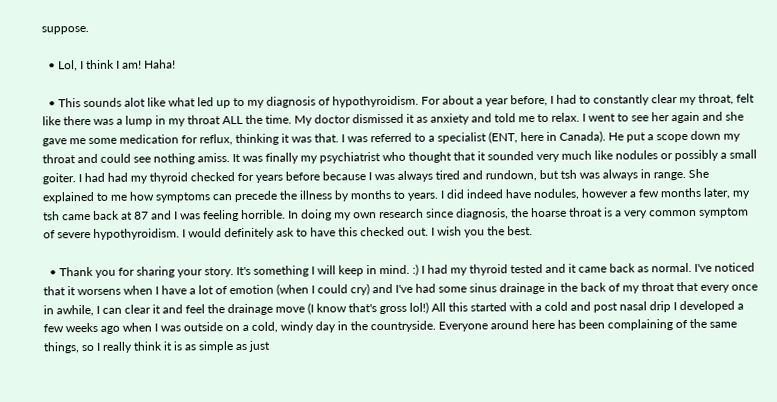suppose.

  • Lol, I think I am! Haha!

  • This sounds alot like what led up to my diagnosis of hypothyroidism. For about a year before, I had to constantly clear my throat, felt like there was a lump in my throat ALL the time. My doctor dismissed it as anxiety and told me to relax. I went to see her again and she gave me some medication for reflux, thinking it was that. I was referred to a specialist (ENT, here in Canada). He put a scope down my throat and could see nothing amiss. It was finally my psychiatrist who thought that it sounded very much like nodules or possibly a small goiter. I had had my thyroid checked for years before because I was always tired and rundown, but tsh was always in range. She explained to me how symptoms can precede the illness by months to years. I did indeed have nodules, however a few months later, my tsh came back at 87 and I was feeling horrible. In doing my own research since diagnosis, the hoarse throat is a very common symptom of severe hypothyroidism. I would definitely ask to have this checked out. I wish you the best.

  • Thank you for sharing your story. It's something I will keep in mind. :) I had my thyroid tested and it came back as normal. I've noticed that it worsens when I have a lot of emotion (when I could cry) and I've had some sinus drainage in the back of my throat that every once in awhile, I can clear it and feel the drainage move (I know that's gross lol!) All this started with a cold and post nasal drip I developed a few weeks ago when I was outside on a cold, windy day in the countryside. Everyone around here has been complaining of the same things, so I really think it is as simple as just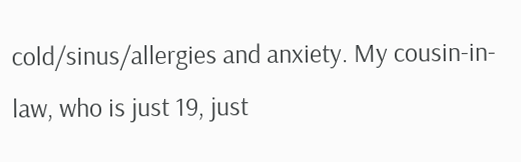cold/sinus/allergies and anxiety. My cousin-in-law, who is just 19, just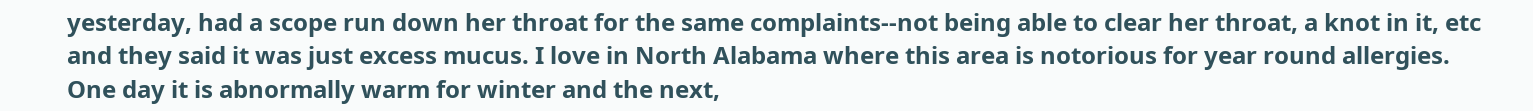yesterday, had a scope run down her throat for the same complaints--not being able to clear her throat, a knot in it, etc and they said it was just excess mucus. I love in North Alabama where this area is notorious for year round allergies. One day it is abnormally warm for winter and the next,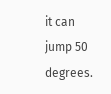it can jump 50 degrees.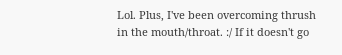Lol. Plus, I've been overcoming thrush in the mouth/throat. :/ If it doesn't go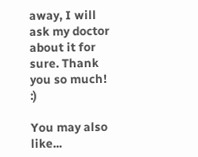away, I will ask my doctor about it for sure. Thank you so much! :)

You may also like...